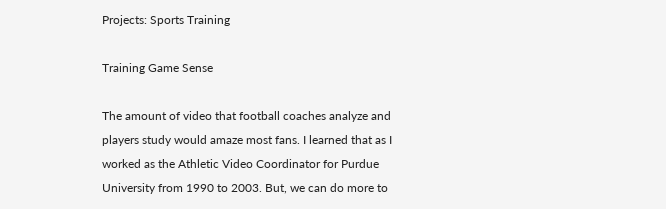Projects: Sports Training

Training Game Sense

The amount of video that football coaches analyze and players study would amaze most fans. I learned that as I worked as the Athletic Video Coordinator for Purdue University from 1990 to 2003. But, we can do more to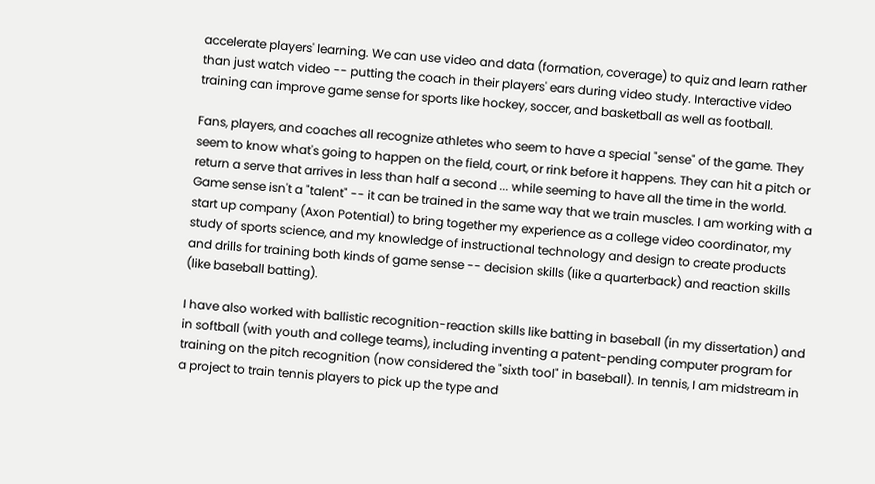accelerate players' learning. We can use video and data (formation, coverage) to quiz and learn rather than just watch video -- putting the coach in their players' ears during video study. Interactive video training can improve game sense for sports like hockey, soccer, and basketball as well as football.

Fans, players, and coaches all recognize athletes who seem to have a special "sense" of the game. They seem to know what's going to happen on the field, court, or rink before it happens. They can hit a pitch or return a serve that arrives in less than half a second ... while seeming to have all the time in the world. Game sense isn't a "talent" -- it can be trained in the same way that we train muscles. I am working with a start up company (Axon Potential) to bring together my experience as a college video coordinator, my study of sports science, and my knowledge of instructional technology and design to create products and drills for training both kinds of game sense -- decision skills (like a quarterback) and reaction skills (like baseball batting).

I have also worked with ballistic recognition-reaction skills like batting in baseball (in my dissertation) and in softball (with youth and college teams), including inventing a patent-pending computer program for training on the pitch recognition (now considered the "sixth tool" in baseball). In tennis, I am midstream in a project to train tennis players to pick up the type and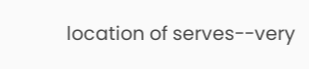location of serves--very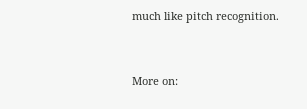much like pitch recognition.


More on: